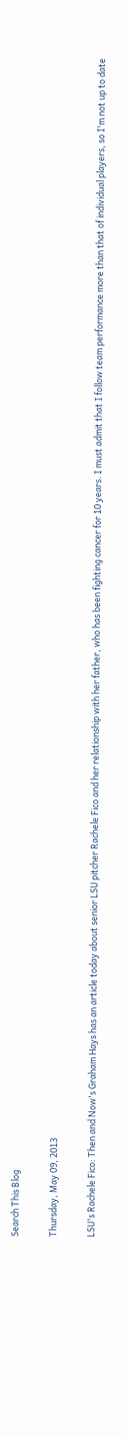Search This Blog

Thursday, May 09, 2013

LSU's Rachele Fico: Then and Now's Graham Hays has an article today about senior LSU pitcher Rachele Fico and her relationship with her father, who has been fighting cancer for 10 years. I must admit that I follow team performance more than that of individual players, so I'm not up to date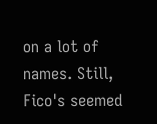on a lot of names. Still, Fico's seemed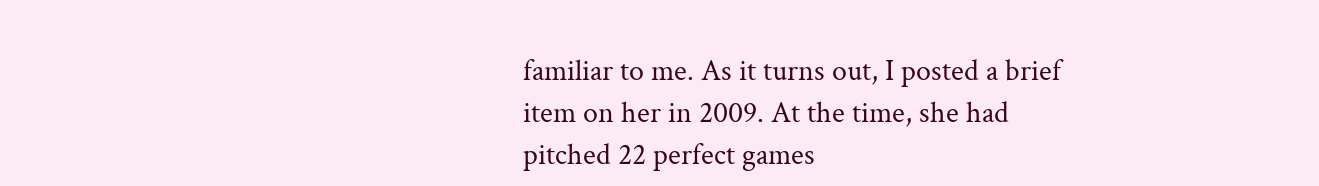familiar to me. As it turns out, I posted a brief item on her in 2009. At the time, she had pitched 22 perfect games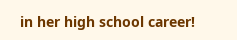in her high school career!